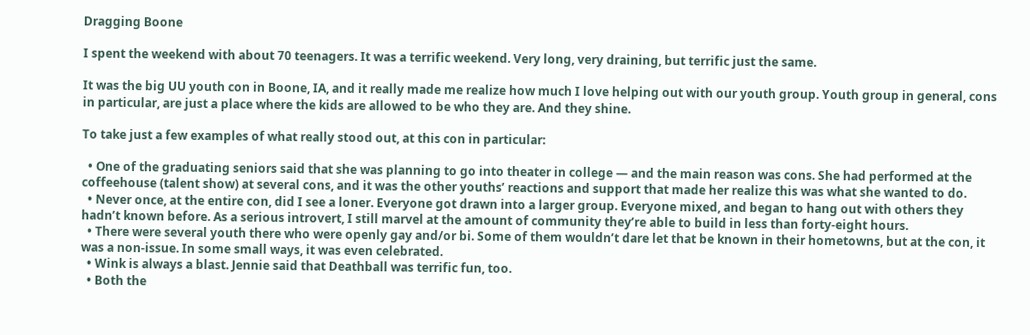Dragging Boone

I spent the weekend with about 70 teenagers. It was a terrific weekend. Very long, very draining, but terrific just the same.

It was the big UU youth con in Boone, IA, and it really made me realize how much I love helping out with our youth group. Youth group in general, cons in particular, are just a place where the kids are allowed to be who they are. And they shine.

To take just a few examples of what really stood out, at this con in particular:

  • One of the graduating seniors said that she was planning to go into theater in college — and the main reason was cons. She had performed at the coffeehouse (talent show) at several cons, and it was the other youths’ reactions and support that made her realize this was what she wanted to do.
  • Never once, at the entire con, did I see a loner. Everyone got drawn into a larger group. Everyone mixed, and began to hang out with others they hadn’t known before. As a serious introvert, I still marvel at the amount of community they’re able to build in less than forty-eight hours.
  • There were several youth there who were openly gay and/or bi. Some of them wouldn’t dare let that be known in their hometowns, but at the con, it was a non-issue. In some small ways, it was even celebrated.
  • Wink is always a blast. Jennie said that Deathball was terrific fun, too.
  • Both the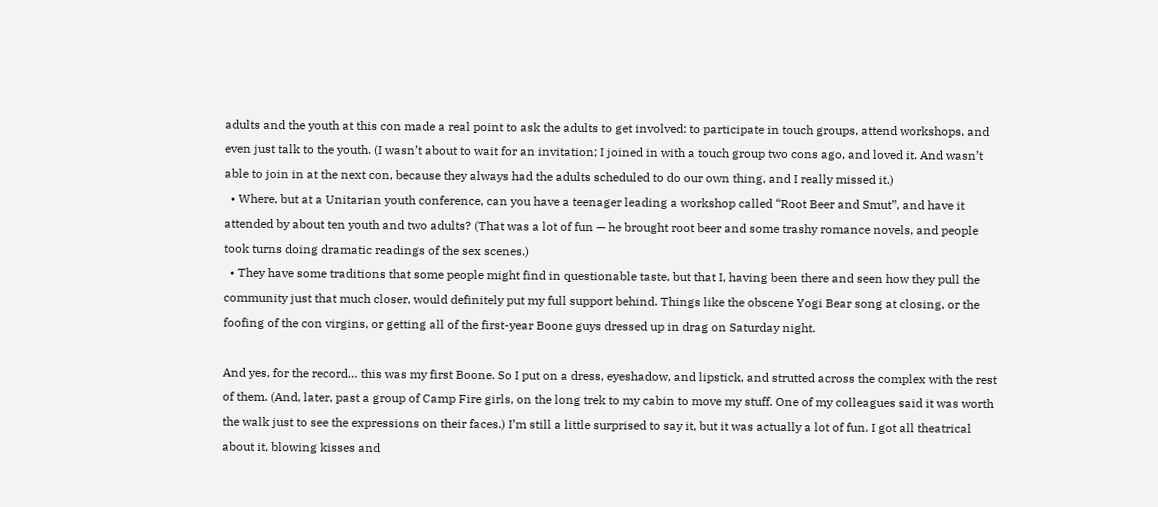adults and the youth at this con made a real point to ask the adults to get involved: to participate in touch groups, attend workshops, and even just talk to the youth. (I wasn’t about to wait for an invitation; I joined in with a touch group two cons ago, and loved it. And wasn’t able to join in at the next con, because they always had the adults scheduled to do our own thing, and I really missed it.)
  • Where, but at a Unitarian youth conference, can you have a teenager leading a workshop called “Root Beer and Smut”, and have it attended by about ten youth and two adults? (That was a lot of fun — he brought root beer and some trashy romance novels, and people took turns doing dramatic readings of the sex scenes.)
  • They have some traditions that some people might find in questionable taste, but that I, having been there and seen how they pull the community just that much closer, would definitely put my full support behind. Things like the obscene Yogi Bear song at closing, or the foofing of the con virgins, or getting all of the first-year Boone guys dressed up in drag on Saturday night.

And yes, for the record… this was my first Boone. So I put on a dress, eyeshadow, and lipstick, and strutted across the complex with the rest of them. (And, later, past a group of Camp Fire girls, on the long trek to my cabin to move my stuff. One of my colleagues said it was worth the walk just to see the expressions on their faces.) I’m still a little surprised to say it, but it was actually a lot of fun. I got all theatrical about it, blowing kisses and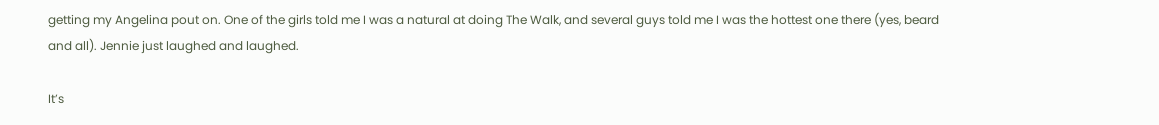getting my Angelina pout on. One of the girls told me I was a natural at doing The Walk, and several guys told me I was the hottest one there (yes, beard and all). Jennie just laughed and laughed.

It’s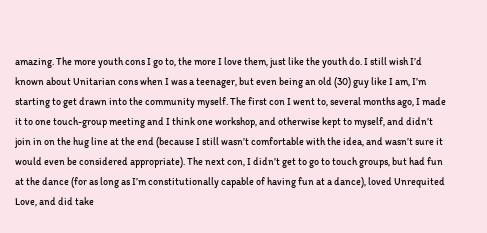amazing. The more youth cons I go to, the more I love them, just like the youth do. I still wish I’d known about Unitarian cons when I was a teenager, but even being an old (30) guy like I am, I’m starting to get drawn into the community myself. The first con I went to, several months ago, I made it to one touch-group meeting and I think one workshop, and otherwise kept to myself, and didn’t join in on the hug line at the end (because I still wasn’t comfortable with the idea, and wasn’t sure it would even be considered appropriate). The next con, I didn’t get to go to touch groups, but had fun at the dance (for as long as I’m constitutionally capable of having fun at a dance), loved Unrequited Love, and did take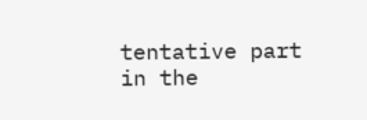tentative part in the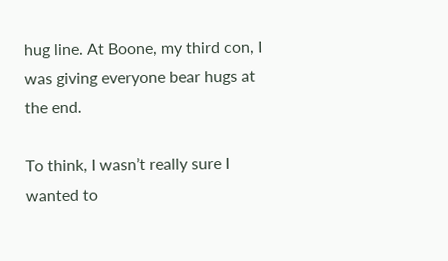hug line. At Boone, my third con, I was giving everyone bear hugs at the end.

To think, I wasn’t really sure I wanted to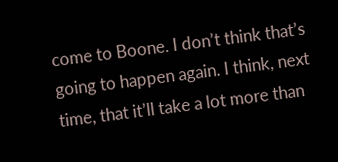come to Boone. I don’t think that’s going to happen again. I think, next time, that it’ll take a lot more than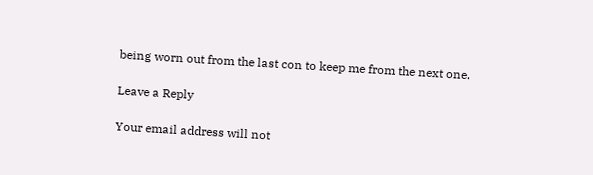being worn out from the last con to keep me from the next one.

Leave a Reply

Your email address will not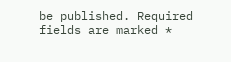be published. Required fields are marked *